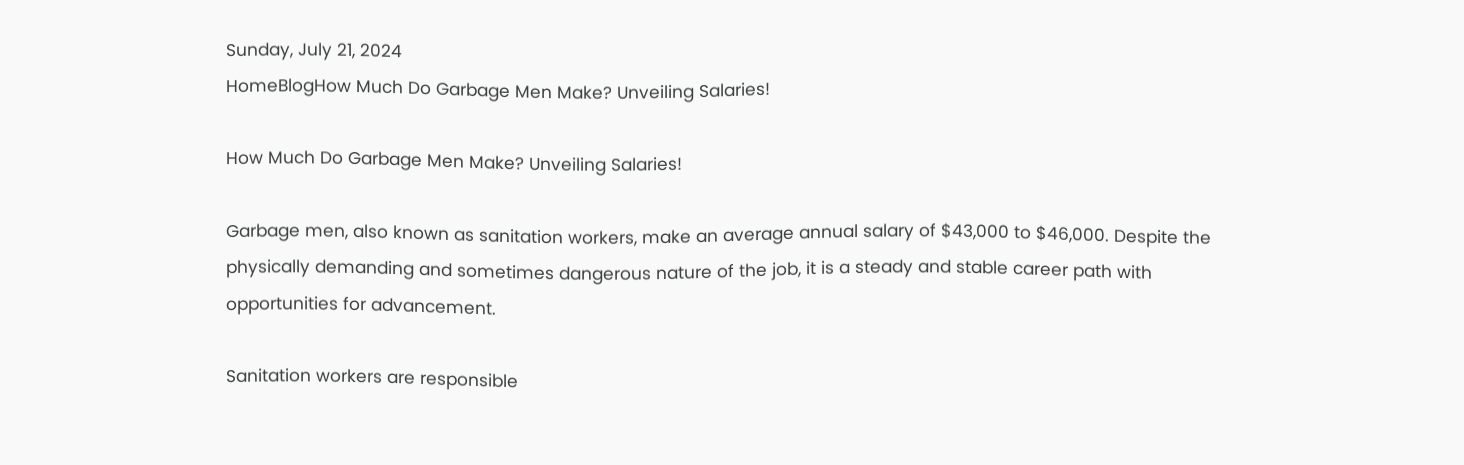Sunday, July 21, 2024
HomeBlogHow Much Do Garbage Men Make? Unveiling Salaries!

How Much Do Garbage Men Make? Unveiling Salaries!

Garbage men, also known as sanitation workers, make an average annual salary of $43,000 to $46,000. Despite the physically demanding and sometimes dangerous nature of the job, it is a steady and stable career path with opportunities for advancement.

Sanitation workers are responsible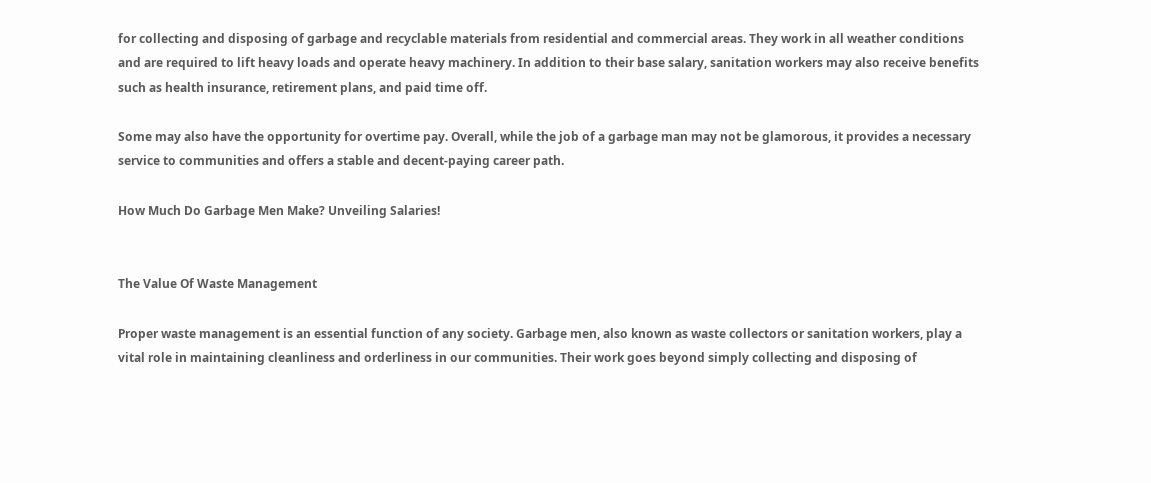for collecting and disposing of garbage and recyclable materials from residential and commercial areas. They work in all weather conditions and are required to lift heavy loads and operate heavy machinery. In addition to their base salary, sanitation workers may also receive benefits such as health insurance, retirement plans, and paid time off.

Some may also have the opportunity for overtime pay. Overall, while the job of a garbage man may not be glamorous, it provides a necessary service to communities and offers a stable and decent-paying career path.

How Much Do Garbage Men Make? Unveiling Salaries!


The Value Of Waste Management

Proper waste management is an essential function of any society. Garbage men, also known as waste collectors or sanitation workers, play a vital role in maintaining cleanliness and orderliness in our communities. Their work goes beyond simply collecting and disposing of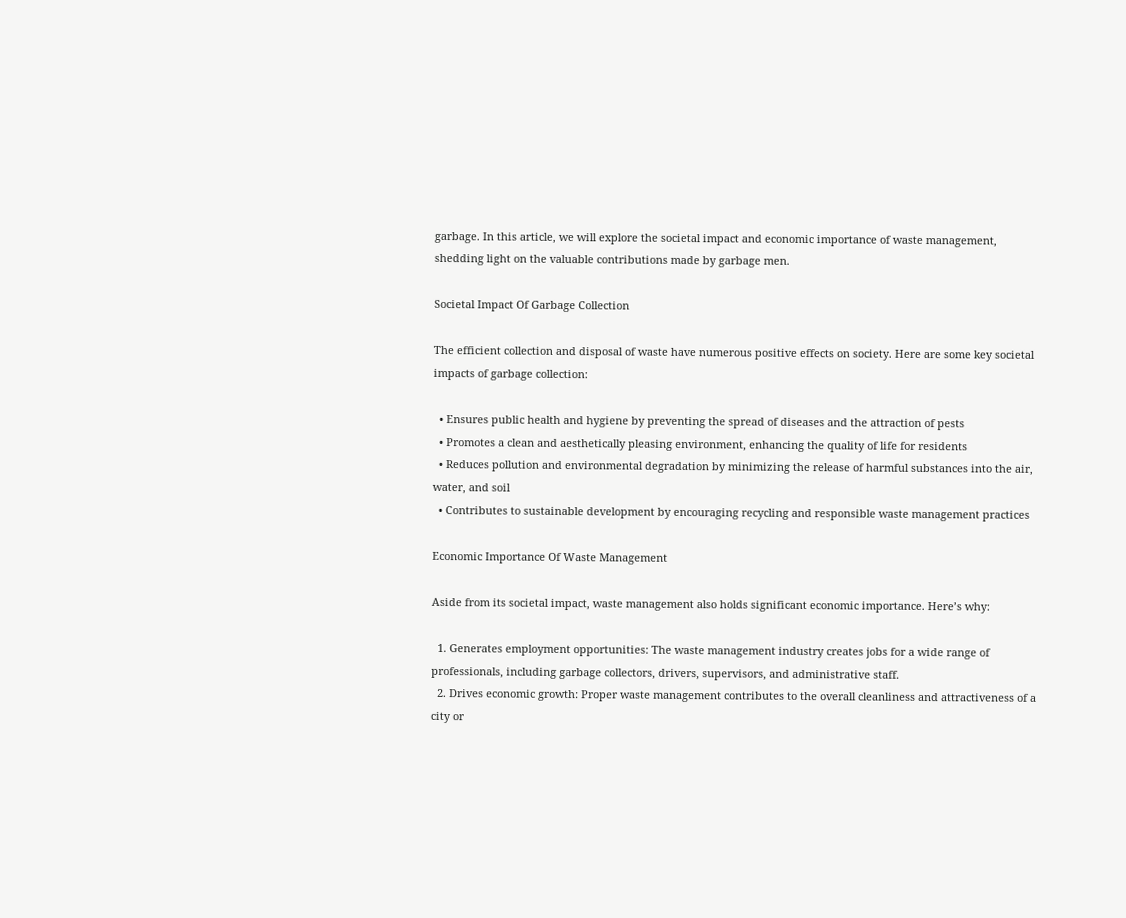garbage. In this article, we will explore the societal impact and economic importance of waste management, shedding light on the valuable contributions made by garbage men.

Societal Impact Of Garbage Collection

The efficient collection and disposal of waste have numerous positive effects on society. Here are some key societal impacts of garbage collection:

  • Ensures public health and hygiene by preventing the spread of diseases and the attraction of pests
  • Promotes a clean and aesthetically pleasing environment, enhancing the quality of life for residents
  • Reduces pollution and environmental degradation by minimizing the release of harmful substances into the air, water, and soil
  • Contributes to sustainable development by encouraging recycling and responsible waste management practices

Economic Importance Of Waste Management

Aside from its societal impact, waste management also holds significant economic importance. Here’s why:

  1. Generates employment opportunities: The waste management industry creates jobs for a wide range of professionals, including garbage collectors, drivers, supervisors, and administrative staff.
  2. Drives economic growth: Proper waste management contributes to the overall cleanliness and attractiveness of a city or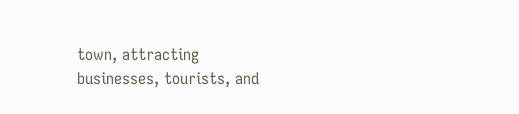town, attracting businesses, tourists, and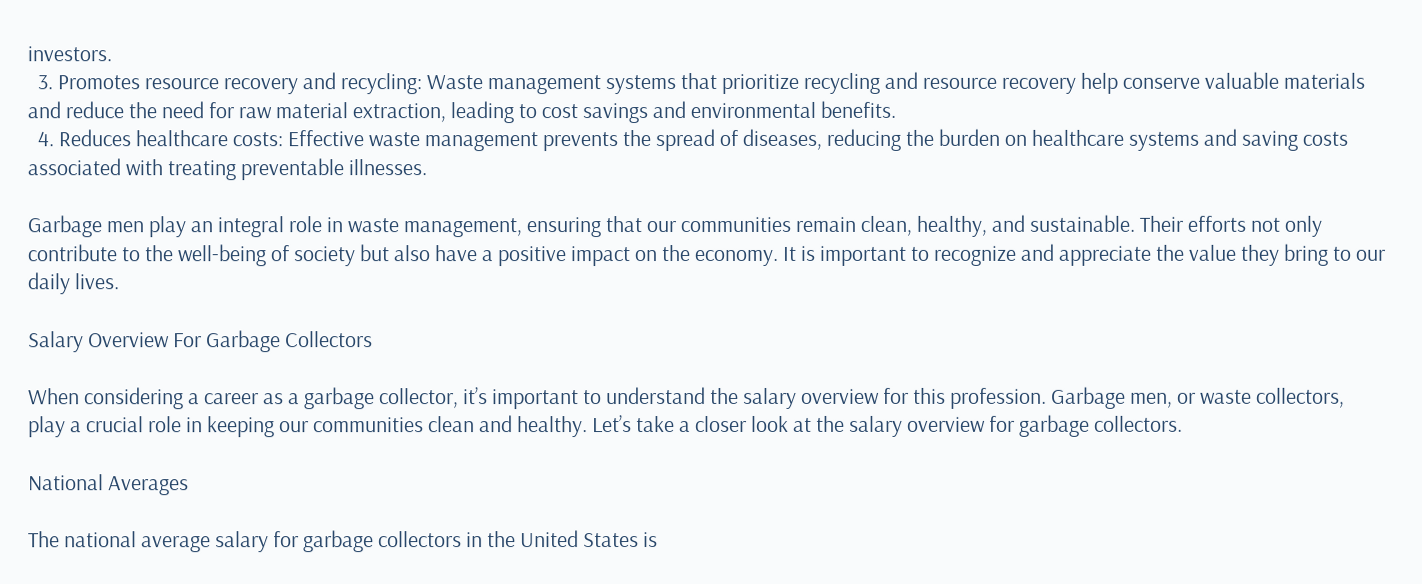investors.
  3. Promotes resource recovery and recycling: Waste management systems that prioritize recycling and resource recovery help conserve valuable materials and reduce the need for raw material extraction, leading to cost savings and environmental benefits.
  4. Reduces healthcare costs: Effective waste management prevents the spread of diseases, reducing the burden on healthcare systems and saving costs associated with treating preventable illnesses.

Garbage men play an integral role in waste management, ensuring that our communities remain clean, healthy, and sustainable. Their efforts not only contribute to the well-being of society but also have a positive impact on the economy. It is important to recognize and appreciate the value they bring to our daily lives.

Salary Overview For Garbage Collectors

When considering a career as a garbage collector, it’s important to understand the salary overview for this profession. Garbage men, or waste collectors, play a crucial role in keeping our communities clean and healthy. Let’s take a closer look at the salary overview for garbage collectors.

National Averages

The national average salary for garbage collectors in the United States is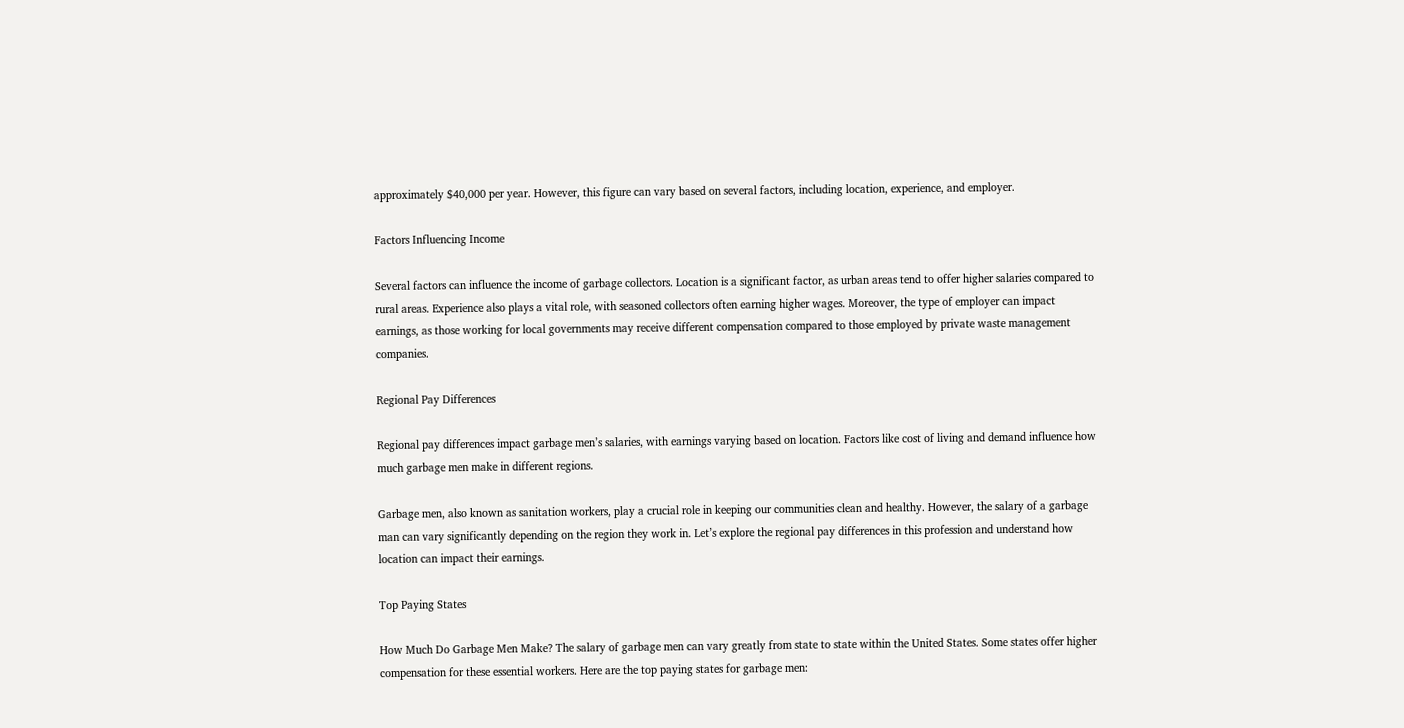approximately $40,000 per year. However, this figure can vary based on several factors, including location, experience, and employer.

Factors Influencing Income

Several factors can influence the income of garbage collectors. Location is a significant factor, as urban areas tend to offer higher salaries compared to rural areas. Experience also plays a vital role, with seasoned collectors often earning higher wages. Moreover, the type of employer can impact earnings, as those working for local governments may receive different compensation compared to those employed by private waste management companies.

Regional Pay Differences

Regional pay differences impact garbage men’s salaries, with earnings varying based on location. Factors like cost of living and demand influence how much garbage men make in different regions.

Garbage men, also known as sanitation workers, play a crucial role in keeping our communities clean and healthy. However, the salary of a garbage man can vary significantly depending on the region they work in. Let’s explore the regional pay differences in this profession and understand how location can impact their earnings.

Top Paying States

How Much Do Garbage Men Make? The salary of garbage men can vary greatly from state to state within the United States. Some states offer higher compensation for these essential workers. Here are the top paying states for garbage men: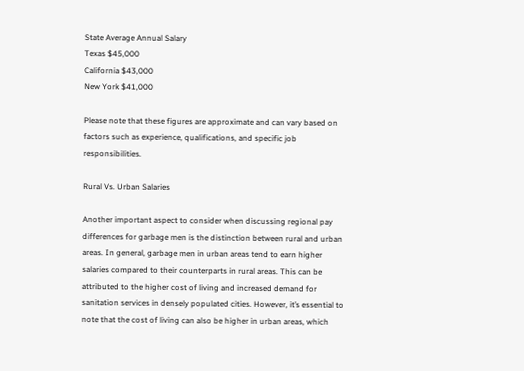State Average Annual Salary
Texas $45,000
California $43,000
New York $41,000

Please note that these figures are approximate and can vary based on factors such as experience, qualifications, and specific job responsibilities.

Rural Vs. Urban Salaries

Another important aspect to consider when discussing regional pay differences for garbage men is the distinction between rural and urban areas. In general, garbage men in urban areas tend to earn higher salaries compared to their counterparts in rural areas. This can be attributed to the higher cost of living and increased demand for sanitation services in densely populated cities. However, it’s essential to note that the cost of living can also be higher in urban areas, which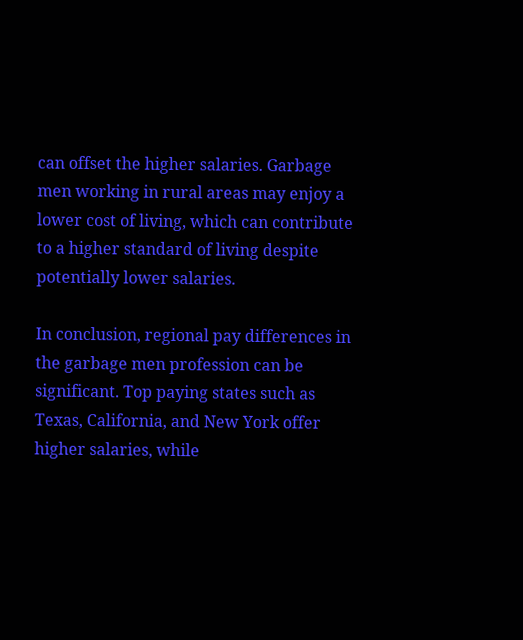can offset the higher salaries. Garbage men working in rural areas may enjoy a lower cost of living, which can contribute to a higher standard of living despite potentially lower salaries.

In conclusion, regional pay differences in the garbage men profession can be significant. Top paying states such as Texas, California, and New York offer higher salaries, while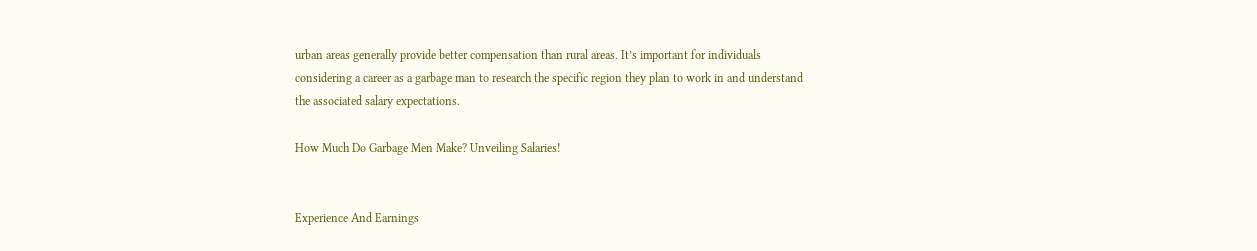urban areas generally provide better compensation than rural areas. It’s important for individuals considering a career as a garbage man to research the specific region they plan to work in and understand the associated salary expectations.

How Much Do Garbage Men Make? Unveiling Salaries!


Experience And Earnings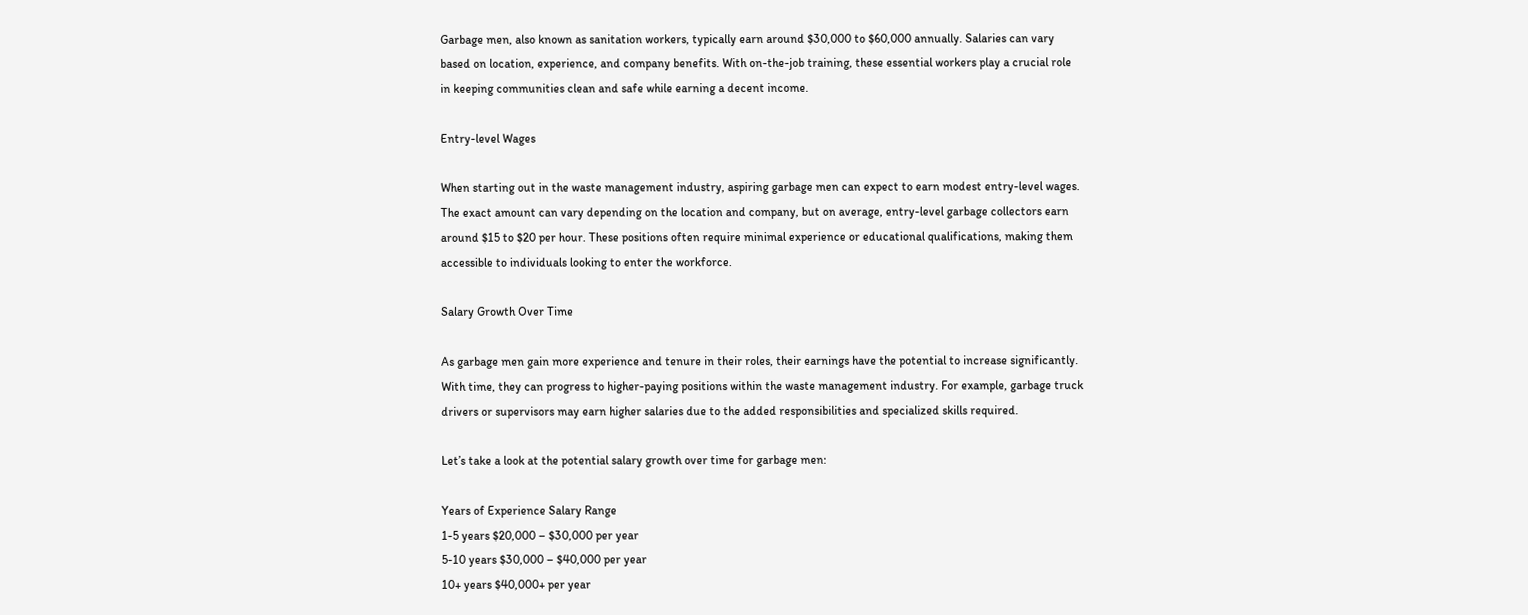Garbage men, also known as sanitation workers, typically earn around $30,000 to $60,000 annually. Salaries can vary based on location, experience, and company benefits. With on-the-job training, these essential workers play a crucial role in keeping communities clean and safe while earning a decent income.

Entry-level Wages

When starting out in the waste management industry, aspiring garbage men can expect to earn modest entry-level wages. The exact amount can vary depending on the location and company, but on average, entry-level garbage collectors earn around $15 to $20 per hour. These positions often require minimal experience or educational qualifications, making them accessible to individuals looking to enter the workforce.

Salary Growth Over Time

As garbage men gain more experience and tenure in their roles, their earnings have the potential to increase significantly. With time, they can progress to higher-paying positions within the waste management industry. For example, garbage truck drivers or supervisors may earn higher salaries due to the added responsibilities and specialized skills required.

Let’s take a look at the potential salary growth over time for garbage men:

Years of Experience Salary Range
1-5 years $20,000 – $30,000 per year
5-10 years $30,000 – $40,000 per year
10+ years $40,000+ per year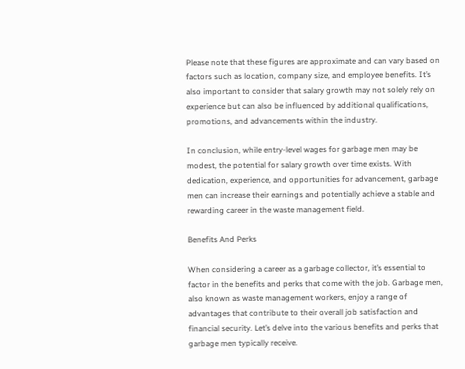Please note that these figures are approximate and can vary based on factors such as location, company size, and employee benefits. It’s also important to consider that salary growth may not solely rely on experience but can also be influenced by additional qualifications, promotions, and advancements within the industry.

In conclusion, while entry-level wages for garbage men may be modest, the potential for salary growth over time exists. With dedication, experience, and opportunities for advancement, garbage men can increase their earnings and potentially achieve a stable and rewarding career in the waste management field.

Benefits And Perks

When considering a career as a garbage collector, it’s essential to factor in the benefits and perks that come with the job. Garbage men, also known as waste management workers, enjoy a range of advantages that contribute to their overall job satisfaction and financial security. Let’s delve into the various benefits and perks that garbage men typically receive.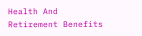Health And Retirement Benefits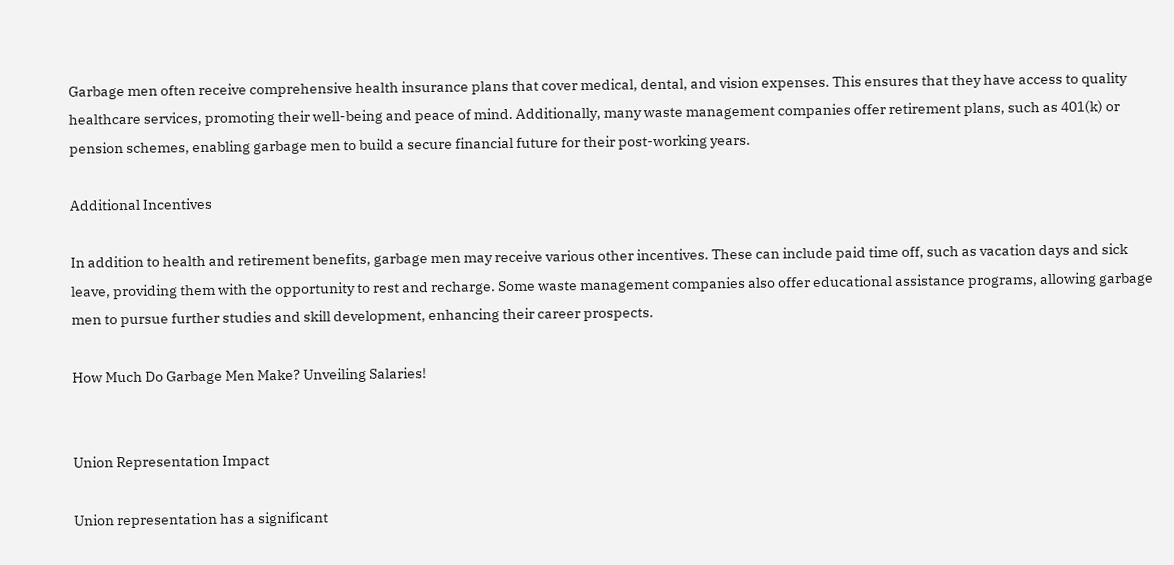Garbage men often receive comprehensive health insurance plans that cover medical, dental, and vision expenses. This ensures that they have access to quality healthcare services, promoting their well-being and peace of mind. Additionally, many waste management companies offer retirement plans, such as 401(k) or pension schemes, enabling garbage men to build a secure financial future for their post-working years.

Additional Incentives

In addition to health and retirement benefits, garbage men may receive various other incentives. These can include paid time off, such as vacation days and sick leave, providing them with the opportunity to rest and recharge. Some waste management companies also offer educational assistance programs, allowing garbage men to pursue further studies and skill development, enhancing their career prospects.

How Much Do Garbage Men Make? Unveiling Salaries!


Union Representation Impact

Union representation has a significant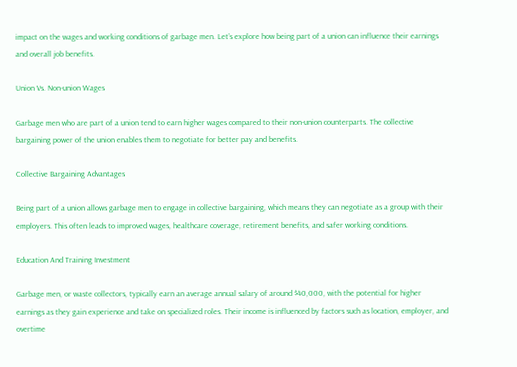impact on the wages and working conditions of garbage men. Let’s explore how being part of a union can influence their earnings and overall job benefits.

Union Vs. Non-union Wages

Garbage men who are part of a union tend to earn higher wages compared to their non-union counterparts. The collective bargaining power of the union enables them to negotiate for better pay and benefits.

Collective Bargaining Advantages

Being part of a union allows garbage men to engage in collective bargaining, which means they can negotiate as a group with their employers. This often leads to improved wages, healthcare coverage, retirement benefits, and safer working conditions.

Education And Training Investment

Garbage men, or waste collectors, typically earn an average annual salary of around $40,000, with the potential for higher earnings as they gain experience and take on specialized roles. Their income is influenced by factors such as location, employer, and overtime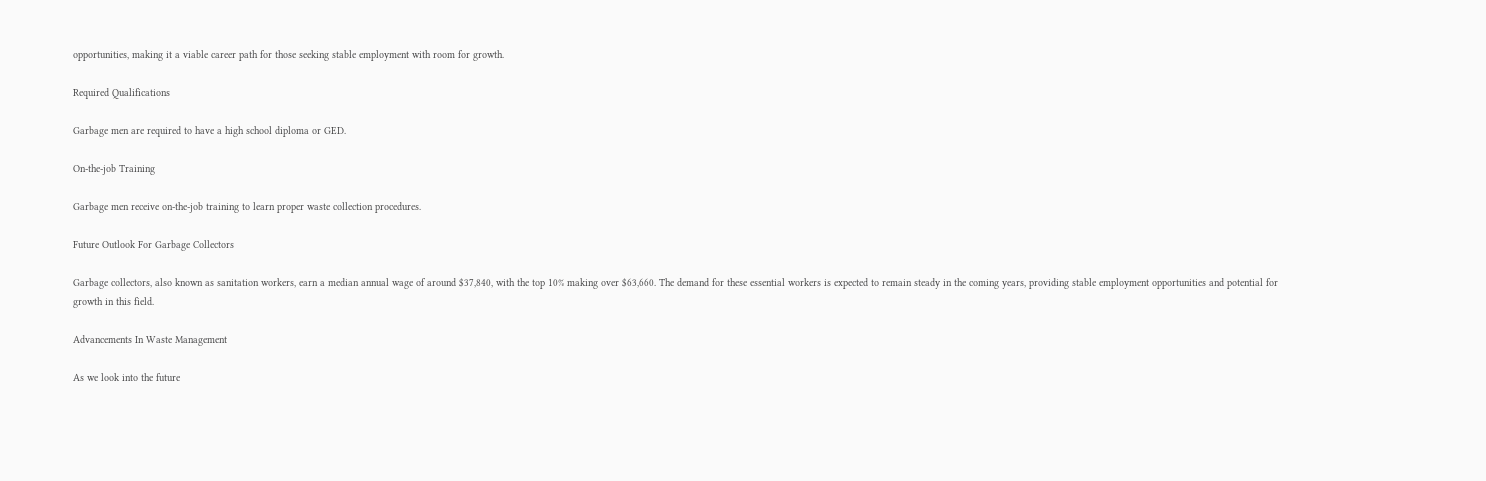opportunities, making it a viable career path for those seeking stable employment with room for growth.

Required Qualifications

Garbage men are required to have a high school diploma or GED.

On-the-job Training

Garbage men receive on-the-job training to learn proper waste collection procedures.

Future Outlook For Garbage Collectors

Garbage collectors, also known as sanitation workers, earn a median annual wage of around $37,840, with the top 10% making over $63,660. The demand for these essential workers is expected to remain steady in the coming years, providing stable employment opportunities and potential for growth in this field.

Advancements In Waste Management

As we look into the future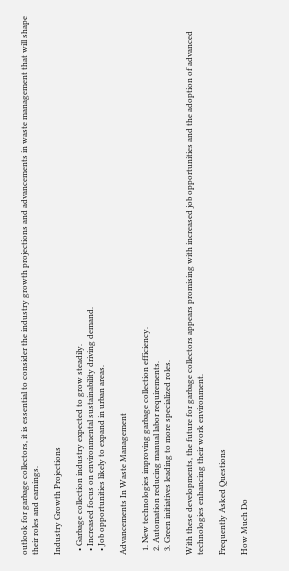outlook for garbage collectors, it is essential to consider the industry growth projections and advancements in waste management that will shape their roles and earnings.

Industry Growth Projections

  • Garbage collection industry expected to grow steadily.
  • Increased focus on environmental sustainability driving demand.
  • Job opportunities likely to expand in urban areas.

Advancements In Waste Management

  1. New technologies improving garbage collection efficiency.
  2. Automation reducing manual labor requirements.
  3. Green initiatives leading to more specialized roles.

With these developments, the future for garbage collectors appears promising with increased job opportunities and the adoption of advanced technologies enhancing their work environment.

Frequently Asked Questions

How Much Do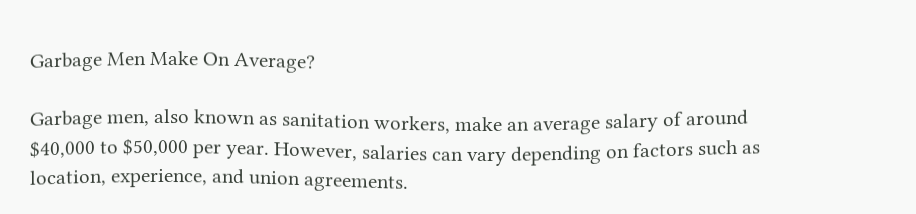Garbage Men Make On Average?

Garbage men, also known as sanitation workers, make an average salary of around $40,000 to $50,000 per year. However, salaries can vary depending on factors such as location, experience, and union agreements.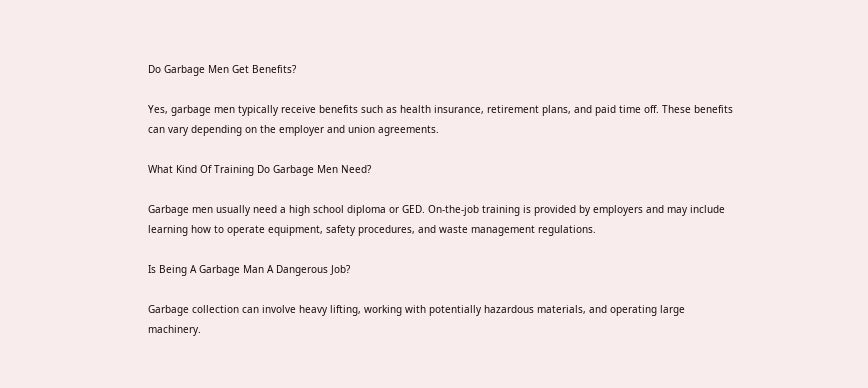Do Garbage Men Get Benefits?

Yes, garbage men typically receive benefits such as health insurance, retirement plans, and paid time off. These benefits can vary depending on the employer and union agreements.

What Kind Of Training Do Garbage Men Need?

Garbage men usually need a high school diploma or GED. On-the-job training is provided by employers and may include learning how to operate equipment, safety procedures, and waste management regulations.

Is Being A Garbage Man A Dangerous Job?

Garbage collection can involve heavy lifting, working with potentially hazardous materials, and operating large machinery.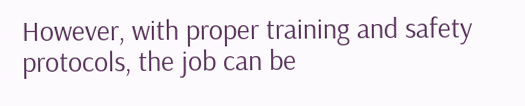However, with proper training and safety protocols, the job can be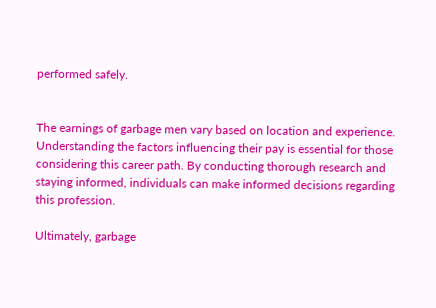performed safely.


The earnings of garbage men vary based on location and experience. Understanding the factors influencing their pay is essential for those considering this career path. By conducting thorough research and staying informed, individuals can make informed decisions regarding this profession.

Ultimately, garbage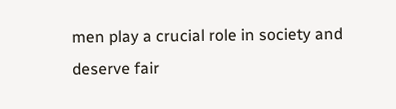men play a crucial role in society and deserve fair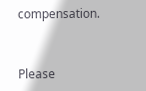compensation.



Please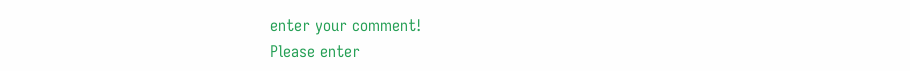enter your comment!
Please enter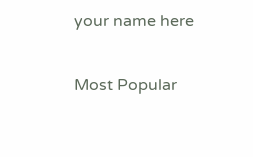your name here

Most Popular